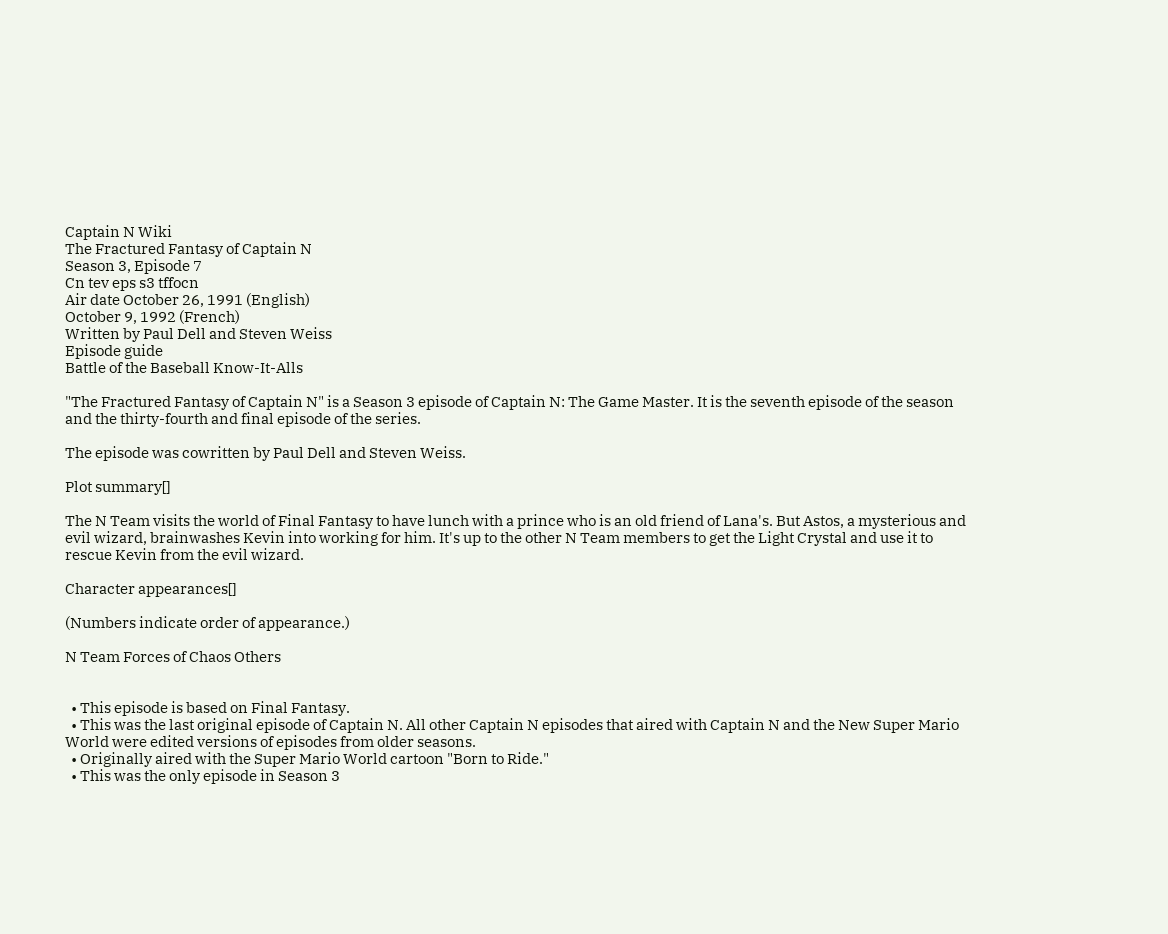Captain N Wiki
The Fractured Fantasy of Captain N
Season 3, Episode 7
Cn tev eps s3 tffocn
Air date October 26, 1991 (English)
October 9, 1992 (French)
Written by Paul Dell and Steven Weiss
Episode guide
Battle of the Baseball Know-It-Alls

"The Fractured Fantasy of Captain N" is a Season 3 episode of Captain N: The Game Master. It is the seventh episode of the season and the thirty-fourth and final episode of the series.

The episode was cowritten by Paul Dell and Steven Weiss.

Plot summary[]

The N Team visits the world of Final Fantasy to have lunch with a prince who is an old friend of Lana's. But Astos, a mysterious and evil wizard, brainwashes Kevin into working for him. It's up to the other N Team members to get the Light Crystal and use it to rescue Kevin from the evil wizard.

Character appearances[]

(Numbers indicate order of appearance.)

N Team Forces of Chaos Others


  • This episode is based on Final Fantasy.
  • This was the last original episode of Captain N. All other Captain N episodes that aired with Captain N and the New Super Mario World were edited versions of episodes from older seasons.
  • Originally aired with the Super Mario World cartoon "Born to Ride."
  • This was the only episode in Season 3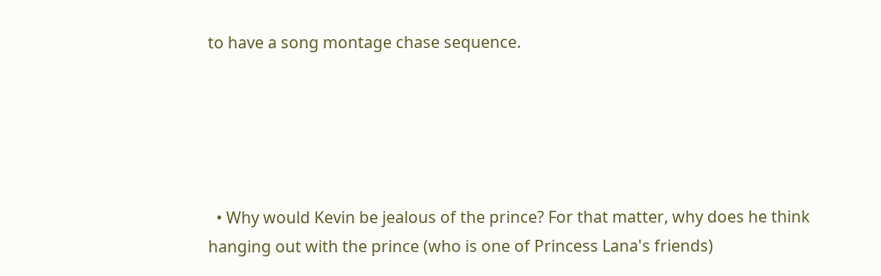to have a song montage chase sequence.





  • Why would Kevin be jealous of the prince? For that matter, why does he think hanging out with the prince (who is one of Princess Lana's friends)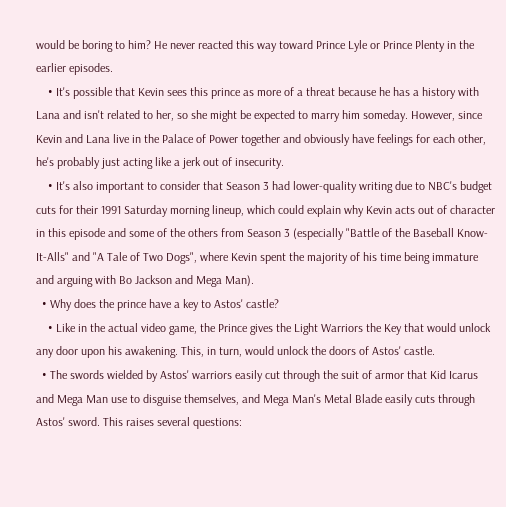would be boring to him? He never reacted this way toward Prince Lyle or Prince Plenty in the earlier episodes.
    • It's possible that Kevin sees this prince as more of a threat because he has a history with Lana and isn't related to her, so she might be expected to marry him someday. However, since Kevin and Lana live in the Palace of Power together and obviously have feelings for each other, he's probably just acting like a jerk out of insecurity.
    • It's also important to consider that Season 3 had lower-quality writing due to NBC's budget cuts for their 1991 Saturday morning lineup, which could explain why Kevin acts out of character in this episode and some of the others from Season 3 (especially "Battle of the Baseball Know-It-Alls" and "A Tale of Two Dogs", where Kevin spent the majority of his time being immature and arguing with Bo Jackson and Mega Man).
  • Why does the prince have a key to Astos' castle?
    • Like in the actual video game, the Prince gives the Light Warriors the Key that would unlock any door upon his awakening. This, in turn, would unlock the doors of Astos' castle.
  • The swords wielded by Astos' warriors easily cut through the suit of armor that Kid Icarus and Mega Man use to disguise themselves, and Mega Man's Metal Blade easily cuts through Astos' sword. This raises several questions: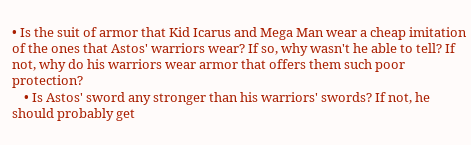• Is the suit of armor that Kid Icarus and Mega Man wear a cheap imitation of the ones that Astos' warriors wear? If so, why wasn't he able to tell? If not, why do his warriors wear armor that offers them such poor protection?
    • Is Astos' sword any stronger than his warriors' swords? If not, he should probably get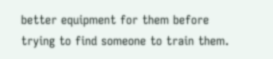better equipment for them before trying to find someone to train them.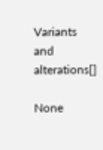Variants and alterations[]

None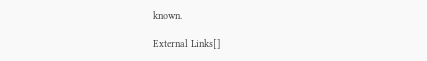known.

External Links[]